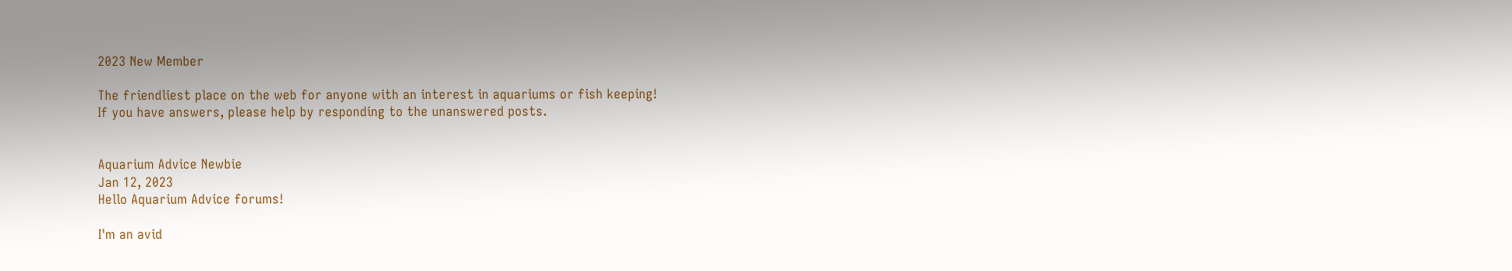2023 New Member

The friendliest place on the web for anyone with an interest in aquariums or fish keeping!
If you have answers, please help by responding to the unanswered posts.


Aquarium Advice Newbie
Jan 12, 2023
Hello Aquarium Advice forums!

I'm an avid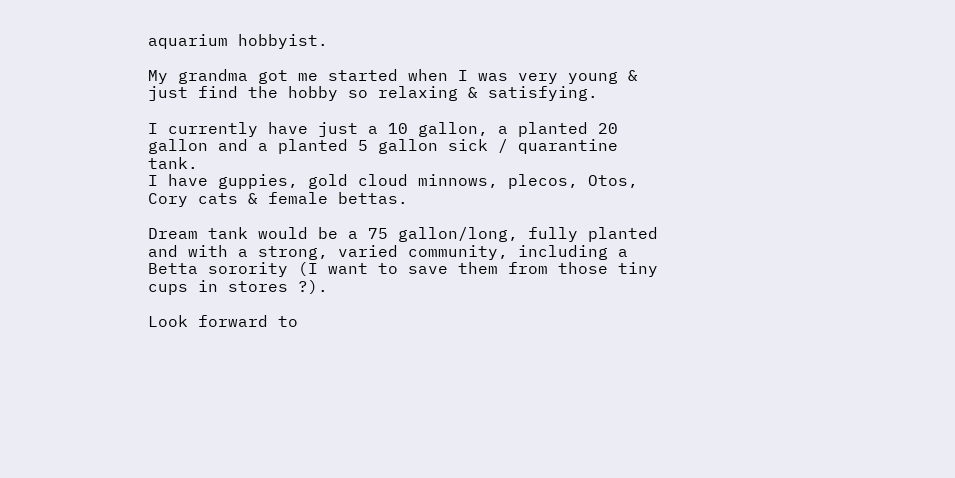aquarium hobbyist.

My grandma got me started when I was very young & just find the hobby so relaxing & satisfying.

I currently have just a 10 gallon, a planted 20 gallon and a planted 5 gallon sick / quarantine tank.
I have guppies, gold cloud minnows, plecos, Otos, Cory cats & female bettas.

Dream tank would be a 75 gallon/long, fully planted and with a strong, varied community, including a Betta sorority (I want to save them from those tiny cups in stores ?).

Look forward to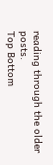reading through the older posts.
Top Bottom